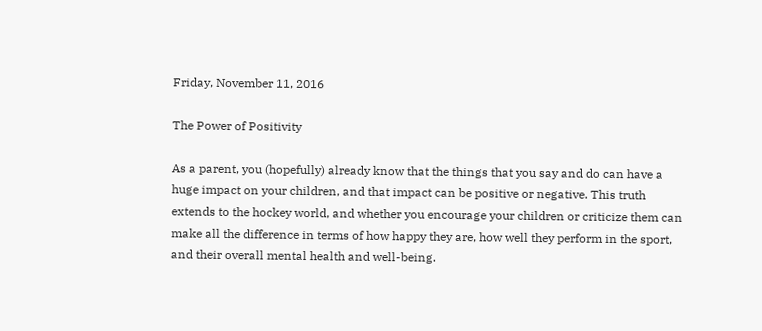Friday, November 11, 2016

The Power of Positivity

As a parent, you (hopefully) already know that the things that you say and do can have a huge impact on your children, and that impact can be positive or negative. This truth extends to the hockey world, and whether you encourage your children or criticize them can make all the difference in terms of how happy they are, how well they perform in the sport, and their overall mental health and well-being.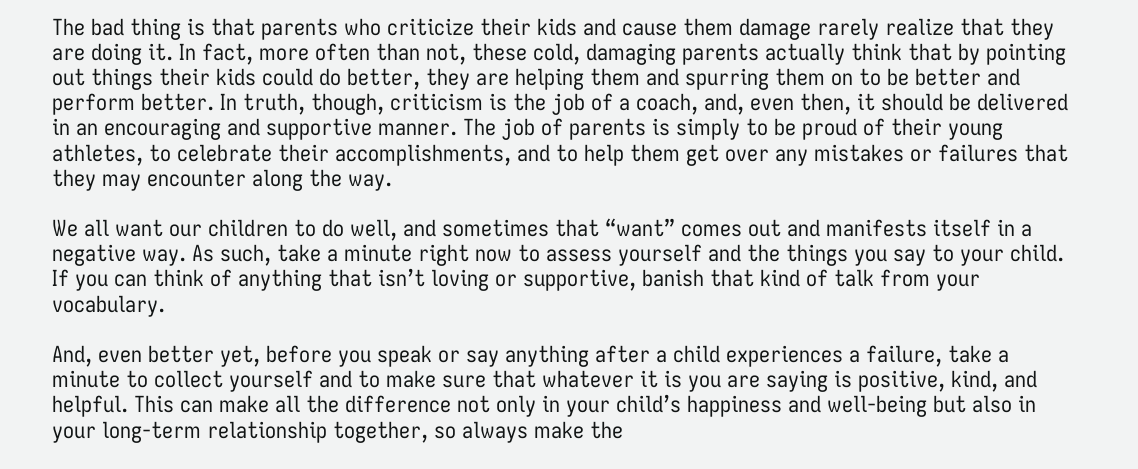The bad thing is that parents who criticize their kids and cause them damage rarely realize that they are doing it. In fact, more often than not, these cold, damaging parents actually think that by pointing out things their kids could do better, they are helping them and spurring them on to be better and perform better. In truth, though, criticism is the job of a coach, and, even then, it should be delivered in an encouraging and supportive manner. The job of parents is simply to be proud of their young athletes, to celebrate their accomplishments, and to help them get over any mistakes or failures that they may encounter along the way.

We all want our children to do well, and sometimes that “want” comes out and manifests itself in a negative way. As such, take a minute right now to assess yourself and the things you say to your child. If you can think of anything that isn’t loving or supportive, banish that kind of talk from your vocabulary.

And, even better yet, before you speak or say anything after a child experiences a failure, take a minute to collect yourself and to make sure that whatever it is you are saying is positive, kind, and helpful. This can make all the difference not only in your child’s happiness and well-being but also in your long-term relationship together, so always make the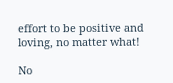effort to be positive and loving, no matter what!

No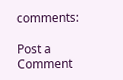comments:

Post a Comment